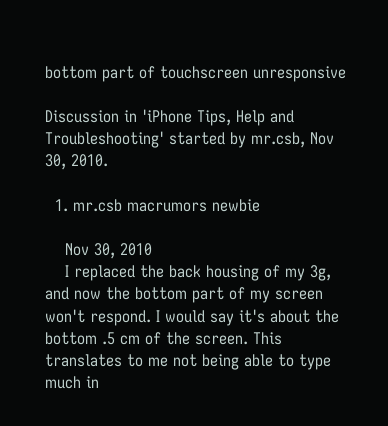bottom part of touchscreen unresponsive

Discussion in 'iPhone Tips, Help and Troubleshooting' started by mr.csb, Nov 30, 2010.

  1. mr.csb macrumors newbie

    Nov 30, 2010
    I replaced the back housing of my 3g, and now the bottom part of my screen won't respond. I would say it's about the bottom .5 cm of the screen. This translates to me not being able to type much in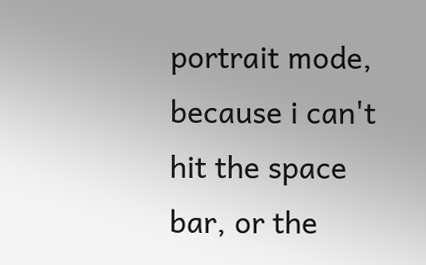portrait mode, because i can't hit the space bar, or the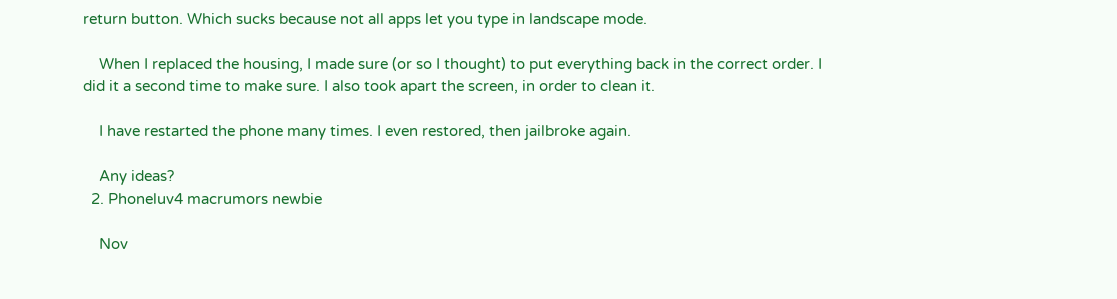return button. Which sucks because not all apps let you type in landscape mode.

    When I replaced the housing, I made sure (or so I thought) to put everything back in the correct order. I did it a second time to make sure. I also took apart the screen, in order to clean it.

    I have restarted the phone many times. I even restored, then jailbroke again.

    Any ideas?
  2. Phoneluv4 macrumors newbie

    Nov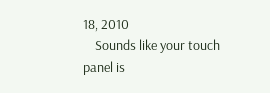18, 2010
    Sounds like your touch panel is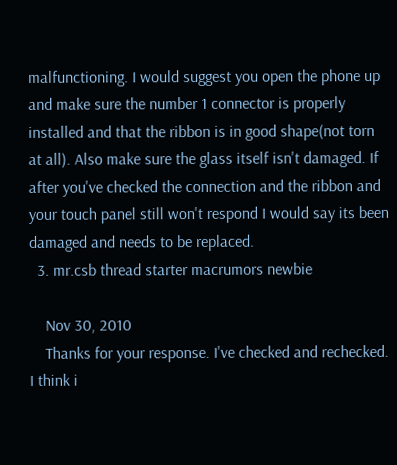malfunctioning. I would suggest you open the phone up and make sure the number 1 connector is properly installed and that the ribbon is in good shape(not torn at all). Also make sure the glass itself isn't damaged. If after you've checked the connection and the ribbon and your touch panel still won't respond I would say its been damaged and needs to be replaced.
  3. mr.csb thread starter macrumors newbie

    Nov 30, 2010
    Thanks for your response. I've checked and rechecked. I think i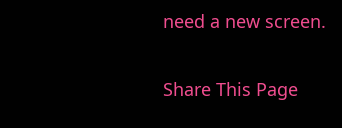need a new screen.

Share This Page